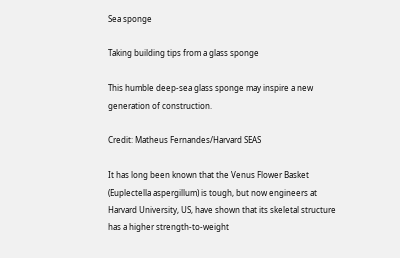Sea sponge

Taking building tips from a glass sponge

This humble deep-sea glass sponge may inspire a new generation of construction.

Credit: Matheus Fernandes/Harvard SEAS

It has long been known that the Venus Flower Basket (Euplectella aspergillum) is tough, but now engineers at Harvard University, US, have shown that its skeletal structure has a higher strength-to-weight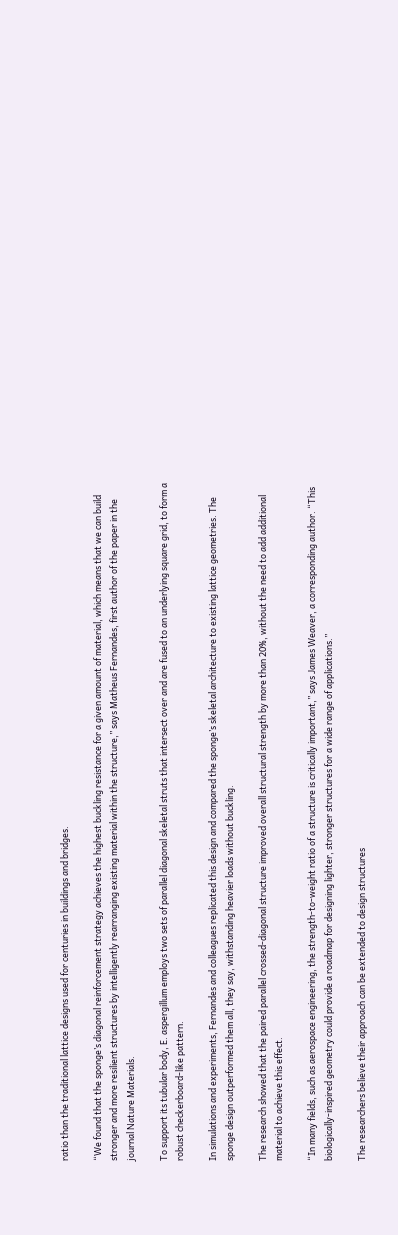ratio than the traditional lattice designs used for centuries in buildings and bridges.

“We found that the sponge’s diagonal reinforcement strategy achieves the highest buckling resistance for a given amount of material, which means that we can build stronger and more resilient structures by intelligently rearranging existing material within the structure,” says Matheus Fernandes, first author of the paper in the journal Nature Materials.

To support its tubular body, E. aspergillum employs two sets of parallel diagonal skeletal struts that intersect over and are fused to an underlying square grid, to form a robust checkerboard-like pattern.

In simulations and experiments, Fernandes and colleagues replicated this design and compared the sponge’s skeletal architecture to existing lattice geometries. The sponge design outperformed them all, they say, withstanding heavier loads without buckling.

The research showed that the paired parallel crossed-diagonal structure improved overall structural strength by more than 20%, without the need to add additional material to achieve this effect.

“In many fields, such as aerospace engineering, the strength-to-weight ratio of a structure is critically important,” says James Weaver, a corresponding author. “This biologically-inspired geometry could provide a roadmap for designing lighter, stronger structures for a wide range of applications.”

The researchers believe their approach can be extended to design structures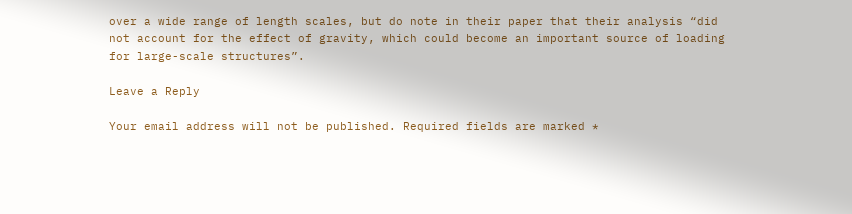over a wide range of length scales, but do note in their paper that their analysis “did not account for the effect of gravity, which could become an important source of loading for large-scale structures”.

Leave a Reply

Your email address will not be published. Required fields are marked *